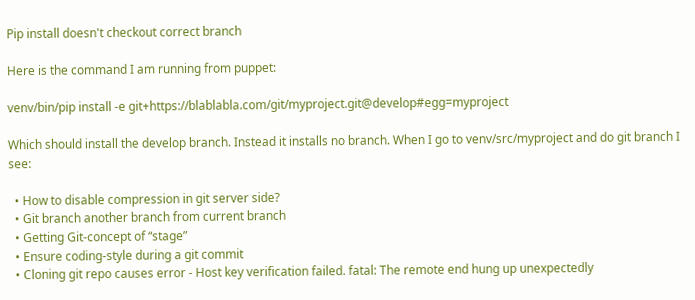Pip install doesn't checkout correct branch

Here is the command I am running from puppet:

venv/bin/pip install -e git+https://blablabla.com/git/myproject.git@develop#egg=myproject

Which should install the develop branch. Instead it installs no branch. When I go to venv/src/myproject and do git branch I see:

  • How to disable compression in git server side?
  • Git branch another branch from current branch
  • Getting Git-concept of “stage”
  • Ensure coding-style during a git commit
  • Cloning git repo causes error - Host key verification failed. fatal: The remote end hung up unexpectedly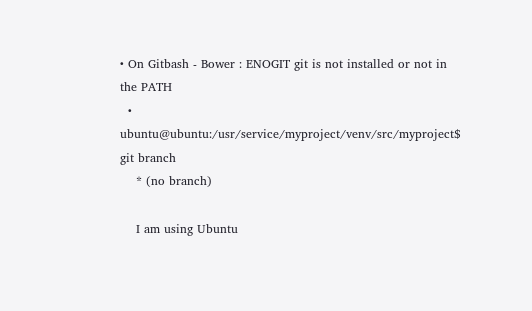• On Gitbash - Bower : ENOGIT git is not installed or not in the PATH
  • ubuntu@ubuntu:/usr/service/myproject/venv/src/myproject$ git branch
    * (no branch)

    I am using Ubuntu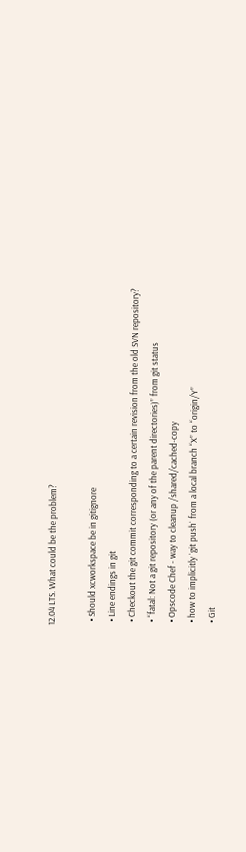12.04 LTS. What could be the problem?

  • Should xcworkspace be in gitignore
  • Line endings in git
  • Checkout the git commit corresponding to a certain revision from the old SVN repository?
  • “fatal: Not a git repository (or any of the parent directories)” from git status
  • Opscode Chef - way to cleanup /shared/cached-copy
  • how to implicitly `git push` from a local branch “X” to “origin/Y”
  • Git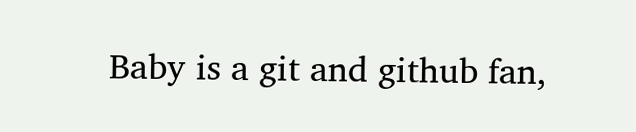Baby is a git and github fan,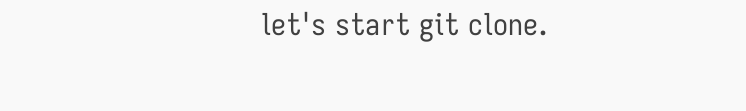let's start git clone.